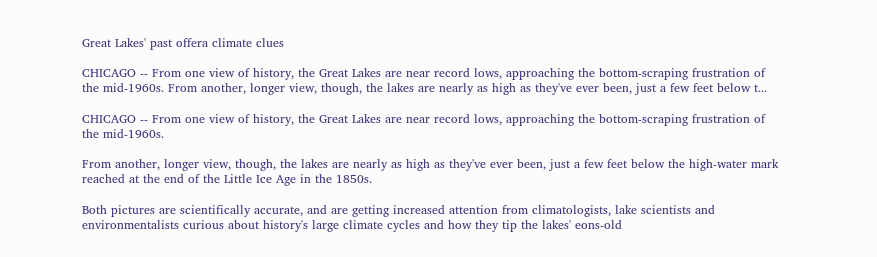Great Lakes' past offera climate clues

CHICAGO -- From one view of history, the Great Lakes are near record lows, approaching the bottom-scraping frustration of the mid-1960s. From another, longer view, though, the lakes are nearly as high as they've ever been, just a few feet below t...

CHICAGO -- From one view of history, the Great Lakes are near record lows, approaching the bottom-scraping frustration of the mid-1960s.

From another, longer view, though, the lakes are nearly as high as they've ever been, just a few feet below the high-water mark reached at the end of the Little Ice Age in the 1850s.

Both pictures are scientifically accurate, and are getting increased attention from climatologists, lake scientists and environmentalists curious about history's large climate cycles and how they tip the lakes' eons-old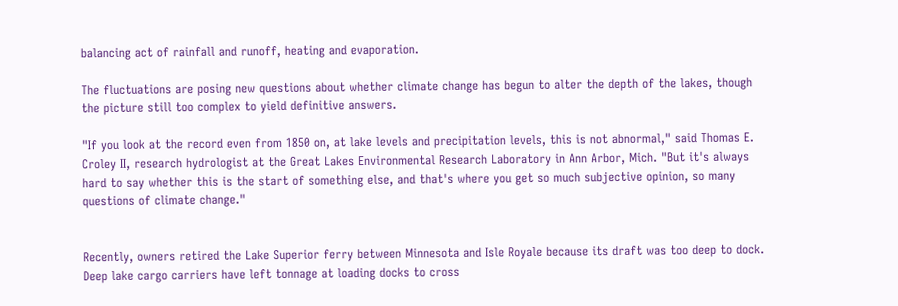balancing act of rainfall and runoff, heating and evaporation.

The fluctuations are posing new questions about whether climate change has begun to alter the depth of the lakes, though the picture still too complex to yield definitive answers.

"If you look at the record even from 1850 on, at lake levels and precipitation levels, this is not abnormal," said Thomas E. Croley II, research hydrologist at the Great Lakes Environmental Research Laboratory in Ann Arbor, Mich. "But it's always hard to say whether this is the start of something else, and that's where you get so much subjective opinion, so many questions of climate change."


Recently, owners retired the Lake Superior ferry between Minnesota and Isle Royale because its draft was too deep to dock. Deep lake cargo carriers have left tonnage at loading docks to cross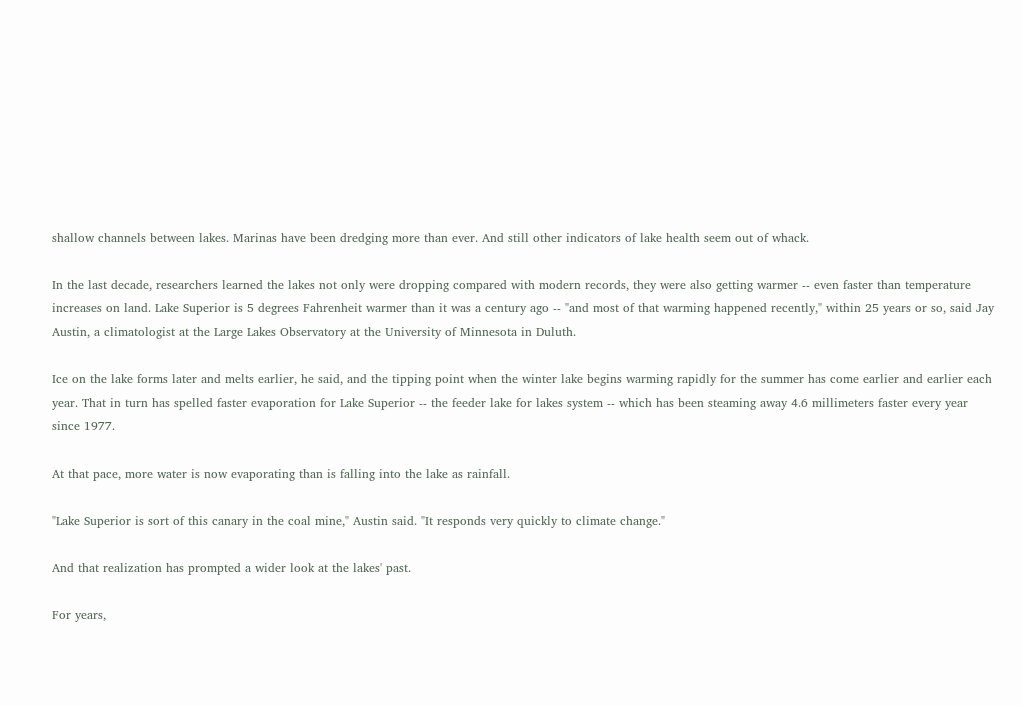shallow channels between lakes. Marinas have been dredging more than ever. And still other indicators of lake health seem out of whack.

In the last decade, researchers learned the lakes not only were dropping compared with modern records, they were also getting warmer -- even faster than temperature increases on land. Lake Superior is 5 degrees Fahrenheit warmer than it was a century ago -- "and most of that warming happened recently," within 25 years or so, said Jay Austin, a climatologist at the Large Lakes Observatory at the University of Minnesota in Duluth.

Ice on the lake forms later and melts earlier, he said, and the tipping point when the winter lake begins warming rapidly for the summer has come earlier and earlier each year. That in turn has spelled faster evaporation for Lake Superior -- the feeder lake for lakes system -- which has been steaming away 4.6 millimeters faster every year since 1977.

At that pace, more water is now evaporating than is falling into the lake as rainfall.

"Lake Superior is sort of this canary in the coal mine," Austin said. "It responds very quickly to climate change."

And that realization has prompted a wider look at the lakes' past.

For years,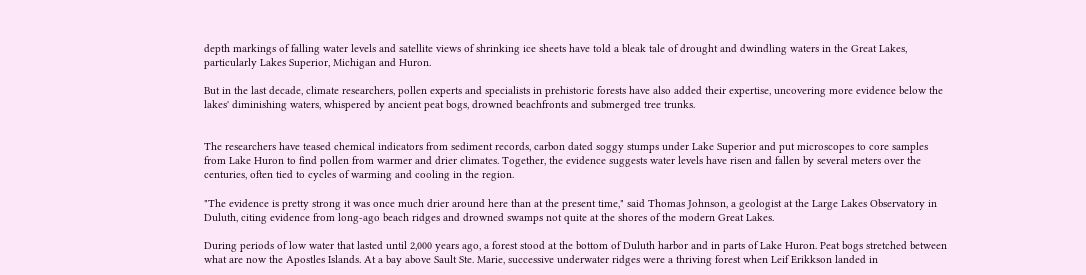depth markings of falling water levels and satellite views of shrinking ice sheets have told a bleak tale of drought and dwindling waters in the Great Lakes, particularly Lakes Superior, Michigan and Huron.

But in the last decade, climate researchers, pollen experts and specialists in prehistoric forests have also added their expertise, uncovering more evidence below the lakes' diminishing waters, whispered by ancient peat bogs, drowned beachfronts and submerged tree trunks.


The researchers have teased chemical indicators from sediment records, carbon dated soggy stumps under Lake Superior and put microscopes to core samples from Lake Huron to find pollen from warmer and drier climates. Together, the evidence suggests water levels have risen and fallen by several meters over the centuries, often tied to cycles of warming and cooling in the region.

"The evidence is pretty strong it was once much drier around here than at the present time," said Thomas Johnson, a geologist at the Large Lakes Observatory in Duluth, citing evidence from long-ago beach ridges and drowned swamps not quite at the shores of the modern Great Lakes.

During periods of low water that lasted until 2,000 years ago, a forest stood at the bottom of Duluth harbor and in parts of Lake Huron. Peat bogs stretched between what are now the Apostles Islands. At a bay above Sault Ste. Marie, successive underwater ridges were a thriving forest when Leif Erikkson landed in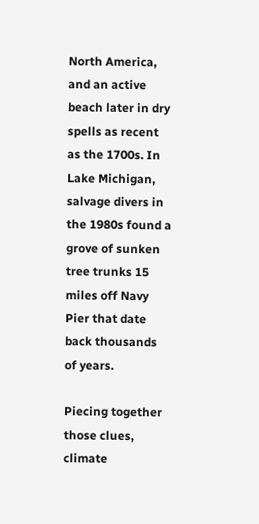North America, and an active beach later in dry spells as recent as the 1700s. In Lake Michigan, salvage divers in the 1980s found a grove of sunken tree trunks 15 miles off Navy Pier that date back thousands of years.

Piecing together those clues, climate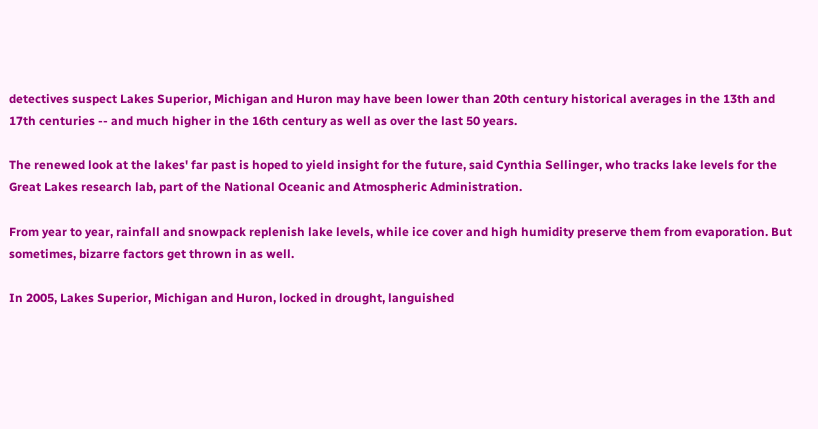detectives suspect Lakes Superior, Michigan and Huron may have been lower than 20th century historical averages in the 13th and 17th centuries -- and much higher in the 16th century as well as over the last 50 years.

The renewed look at the lakes' far past is hoped to yield insight for the future, said Cynthia Sellinger, who tracks lake levels for the Great Lakes research lab, part of the National Oceanic and Atmospheric Administration.

From year to year, rainfall and snowpack replenish lake levels, while ice cover and high humidity preserve them from evaporation. But sometimes, bizarre factors get thrown in as well.

In 2005, Lakes Superior, Michigan and Huron, locked in drought, languished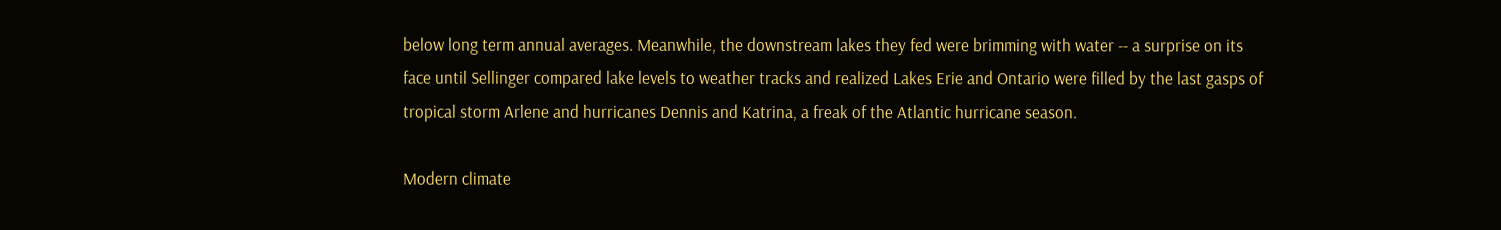below long term annual averages. Meanwhile, the downstream lakes they fed were brimming with water -- a surprise on its face until Sellinger compared lake levels to weather tracks and realized Lakes Erie and Ontario were filled by the last gasps of tropical storm Arlene and hurricanes Dennis and Katrina, a freak of the Atlantic hurricane season.

Modern climate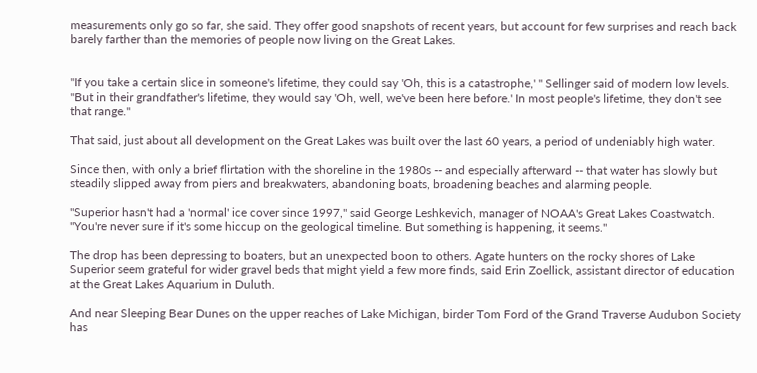measurements only go so far, she said. They offer good snapshots of recent years, but account for few surprises and reach back barely farther than the memories of people now living on the Great Lakes.


"If you take a certain slice in someone's lifetime, they could say 'Oh, this is a catastrophe,' " Sellinger said of modern low levels. "But in their grandfather's lifetime, they would say 'Oh, well, we've been here before.' In most people's lifetime, they don't see that range."

That said, just about all development on the Great Lakes was built over the last 60 years, a period of undeniably high water.

Since then, with only a brief flirtation with the shoreline in the 1980s -- and especially afterward -- that water has slowly but steadily slipped away from piers and breakwaters, abandoning boats, broadening beaches and alarming people.

"Superior hasn't had a 'normal' ice cover since 1997," said George Leshkevich, manager of NOAA's Great Lakes Coastwatch. "You're never sure if it's some hiccup on the geological timeline. But something is happening, it seems."

The drop has been depressing to boaters, but an unexpected boon to others. Agate hunters on the rocky shores of Lake Superior seem grateful for wider gravel beds that might yield a few more finds, said Erin Zoellick, assistant director of education at the Great Lakes Aquarium in Duluth.

And near Sleeping Bear Dunes on the upper reaches of Lake Michigan, birder Tom Ford of the Grand Traverse Audubon Society has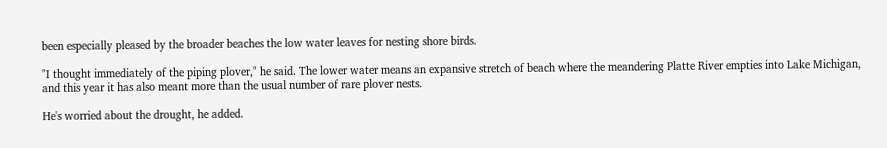been especially pleased by the broader beaches the low water leaves for nesting shore birds.

"I thought immediately of the piping plover," he said. The lower water means an expansive stretch of beach where the meandering Platte River empties into Lake Michigan, and this year it has also meant more than the usual number of rare plover nests.

He's worried about the drought, he added.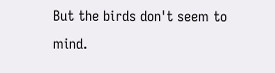But the birds don't seem to mind.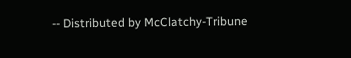-- Distributed by McClatchy-Tribune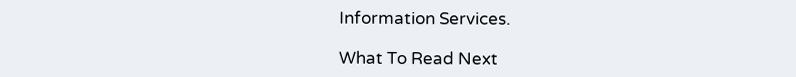Information Services.

What To Read Next